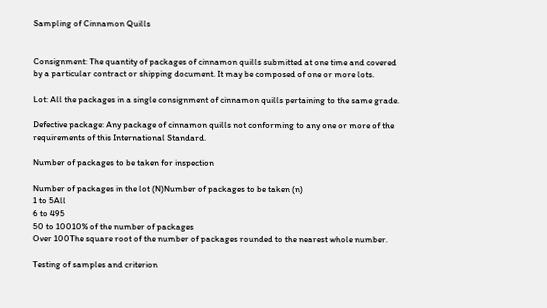Sampling of Cinnamon Quills


Consignment: The quantity of packages of cinnamon quills submitted at one time and covered by a particular contract or shipping document. It may be composed of one or more lots.

Lot: All the packages in a single consignment of cinnamon quills pertaining to the same grade.

Defective package: Any package of cinnamon quills not conforming to any one or more of the requirements of this International Standard.

Number of packages to be taken for inspection

Number of packages in the lot (N)Number of packages to be taken (n)
1 to 5All
6 to 495
50 to 10010% of the number of packages
Over 100The square root of the number of packages rounded to the nearest whole number.

Testing of samples and criterion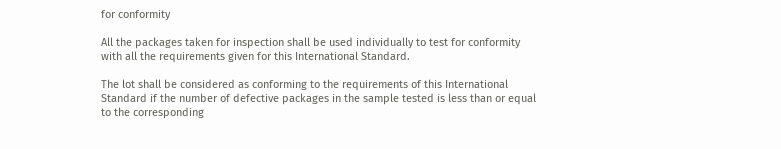for conformity

All the packages taken for inspection shall be used individually to test for conformity with all the requirements given for this International Standard.

The lot shall be considered as conforming to the requirements of this International Standard if the number of defective packages in the sample tested is less than or equal to the corresponding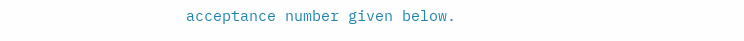acceptance number given below.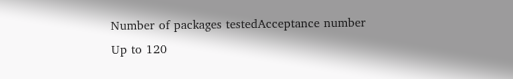Number of packages testedAcceptance number
Up to 120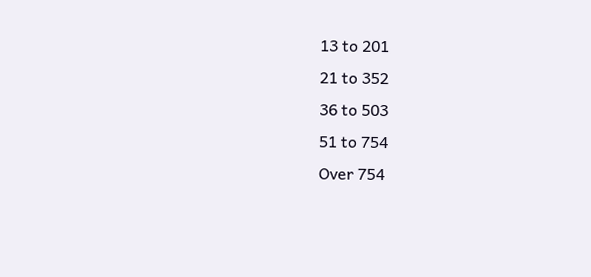13 to 201
21 to 352
36 to 503
51 to 754
Over 754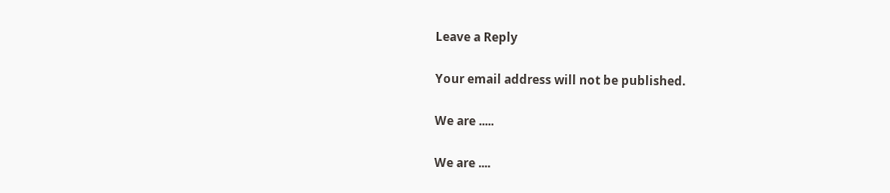Leave a Reply

Your email address will not be published.

We are .....

We are ....